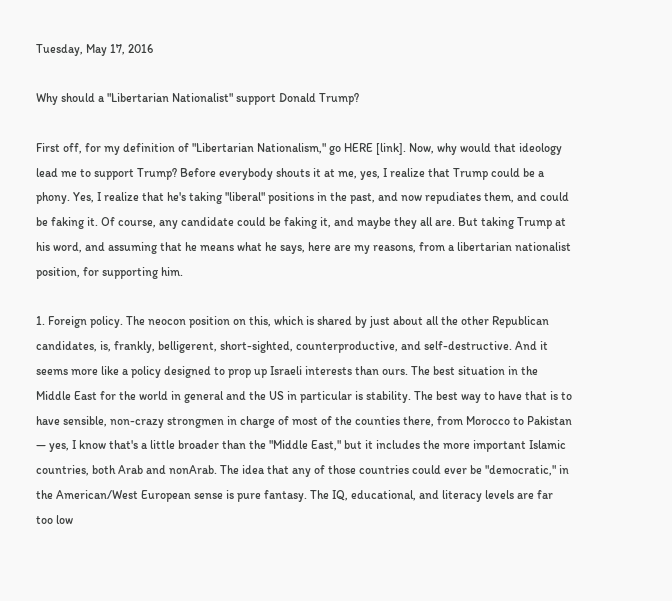Tuesday, May 17, 2016

Why should a "Libertarian Nationalist" support Donald Trump?

First off, for my definition of "Libertarian Nationalism," go HERE [link]. Now, why would that ideology lead me to support Trump? Before everybody shouts it at me, yes, I realize that Trump could be a phony. Yes, I realize that he's taking "liberal" positions in the past, and now repudiates them, and could be faking it. Of course, any candidate could be faking it, and maybe they all are. But taking Trump at his word, and assuming that he means what he says, here are my reasons, from a libertarian nationalist position, for supporting him.

1. Foreign policy. The neocon position on this, which is shared by just about all the other Republican candidates, is, frankly, belligerent, short-sighted, counterproductive, and self-destructive. And it seems more like a policy designed to prop up Israeli interests than ours. The best situation in the Middle East for the world in general and the US in particular is stability. The best way to have that is to have sensible, non-crazy strongmen in charge of most of the counties there, from Morocco to Pakistan — yes, I know that's a little broader than the "Middle East," but it includes the more important Islamic countries, both Arab and nonArab. The idea that any of those countries could ever be "democratic," in the American/West European sense is pure fantasy. The IQ, educational, and literacy levels are far too low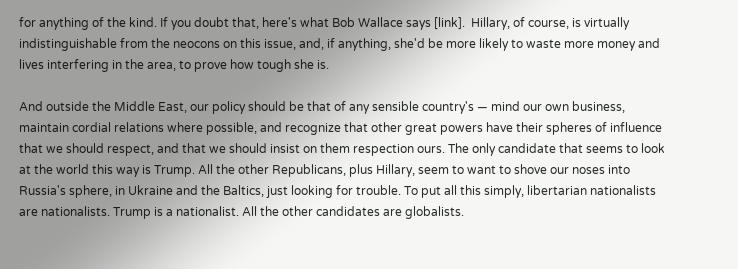for anything of the kind. If you doubt that, here's what Bob Wallace says [link].  Hillary, of course, is virtually indistinguishable from the neocons on this issue, and, if anything, she'd be more likely to waste more money and lives interfering in the area, to prove how tough she is.

And outside the Middle East, our policy should be that of any sensible country's — mind our own business, maintain cordial relations where possible, and recognize that other great powers have their spheres of influence that we should respect, and that we should insist on them respection ours. The only candidate that seems to look at the world this way is Trump. All the other Republicans, plus Hillary, seem to want to shove our noses into Russia's sphere, in Ukraine and the Baltics, just looking for trouble. To put all this simply, libertarian nationalists are nationalists. Trump is a nationalist. All the other candidates are globalists.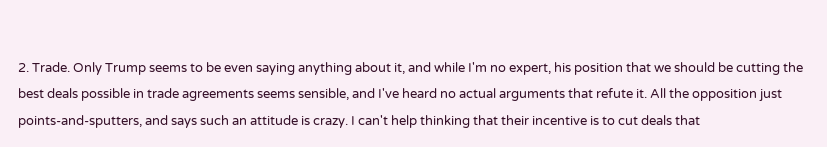2. Trade. Only Trump seems to be even saying anything about it, and while I'm no expert, his position that we should be cutting the best deals possible in trade agreements seems sensible, and I've heard no actual arguments that refute it. All the opposition just points-and-sputters, and says such an attitude is crazy. I can't help thinking that their incentive is to cut deals that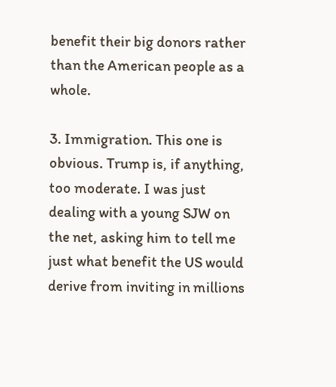benefit their big donors rather than the American people as a whole.

3. Immigration. This one is obvious. Trump is, if anything, too moderate. I was just dealing with a young SJW on the net, asking him to tell me just what benefit the US would derive from inviting in millions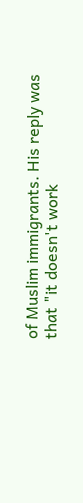of Muslim immigrants. His reply was that "it doesn't work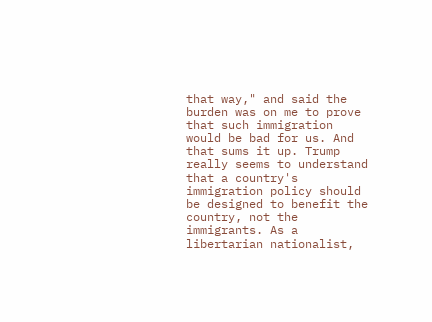that way," and said the burden was on me to prove that such immigration would be bad for us. And that sums it up. Trump really seems to understand that a country's immigration policy should be designed to benefit the country, not the immigrants. As a libertarian nationalist,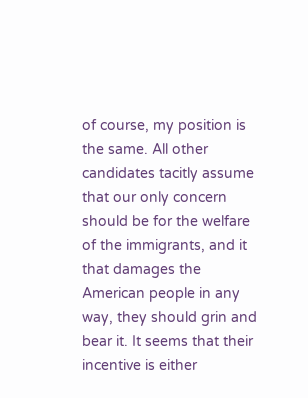of course, my position is the same. All other candidates tacitly assume that our only concern should be for the welfare of the immigrants, and it that damages the American people in any way, they should grin and bear it. It seems that their incentive is either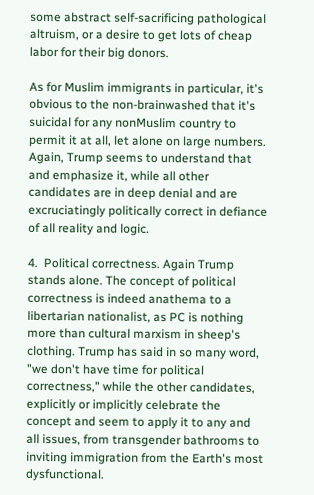some abstract self-sacrificing pathological altruism, or a desire to get lots of cheap labor for their big donors.

As for Muslim immigrants in particular, it's obvious to the non-brainwashed that it's suicidal for any nonMuslim country to permit it at all, let alone on large numbers. Again, Trump seems to understand that and emphasize it, while all other candidates are in deep denial and are excruciatingly politically correct in defiance of all reality and logic.

4.  Political correctness. Again Trump stands alone. The concept of political correctness is indeed anathema to a libertarian nationalist, as PC is nothing more than cultural marxism in sheep's clothing. Trump has said in so many word, "we don't have time for political correctness," while the other candidates, explicitly or implicitly celebrate the concept and seem to apply it to any and all issues, from transgender bathrooms to inviting immigration from the Earth's most dysfunctional.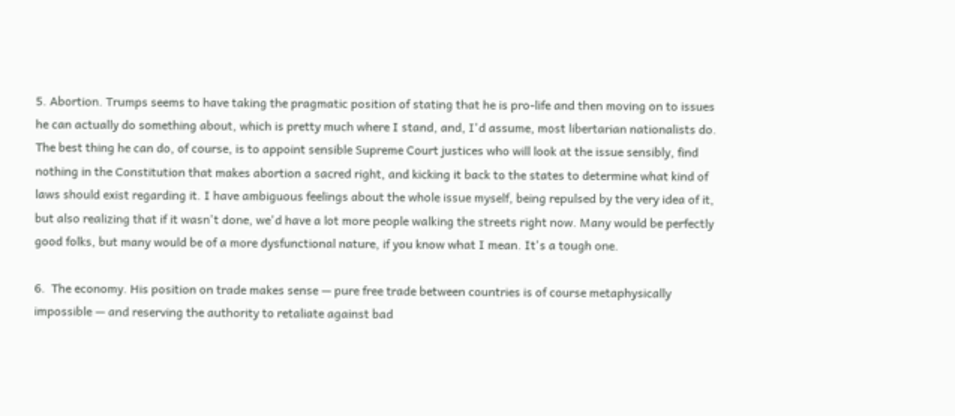5. Abortion. Trumps seems to have taking the pragmatic position of stating that he is pro-life and then moving on to issues he can actually do something about, which is pretty much where I stand, and, I'd assume, most libertarian nationalists do. The best thing he can do, of course, is to appoint sensible Supreme Court justices who will look at the issue sensibly, find nothing in the Constitution that makes abortion a sacred right, and kicking it back to the states to determine what kind of laws should exist regarding it. I have ambiguous feelings about the whole issue myself, being repulsed by the very idea of it, but also realizing that if it wasn't done, we'd have a lot more people walking the streets right now. Many would be perfectly good folks, but many would be of a more dysfunctional nature, if you know what I mean. It's a tough one.

6.  The economy. His position on trade makes sense — pure free trade between countries is of course metaphysically impossible — and reserving the authority to retaliate against bad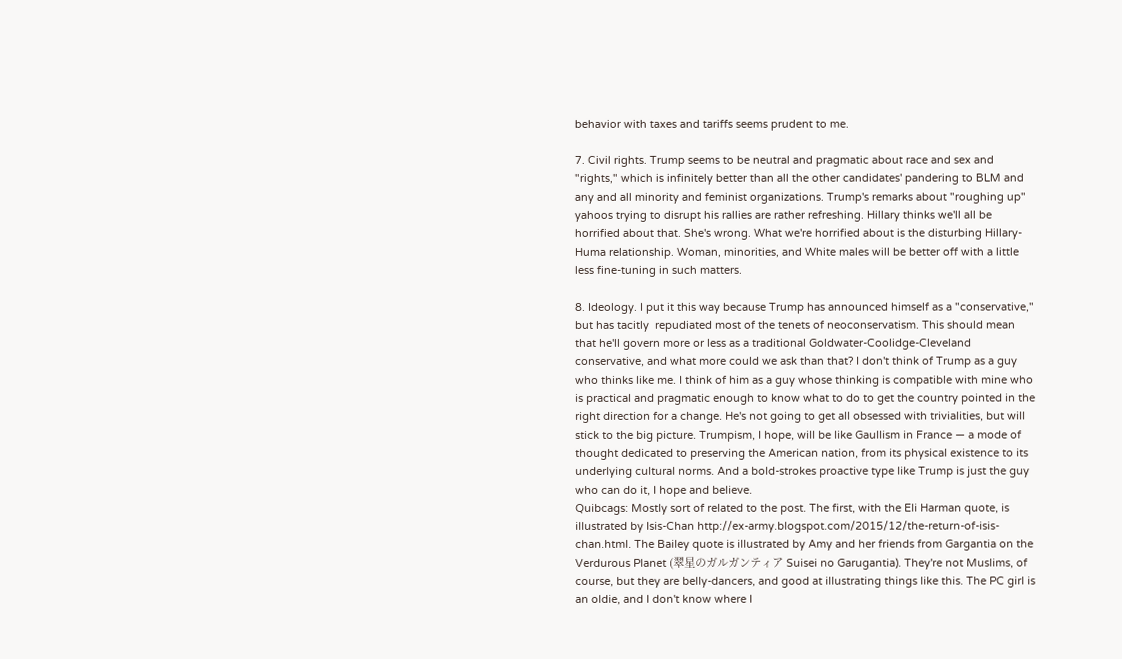behavior with taxes and tariffs seems prudent to me.

7. Civil rights. Trump seems to be neutral and pragmatic about race and sex and "rights," which is infinitely better than all the other candidates' pandering to BLM and any and all minority and feminist organizations. Trump's remarks about "roughing up" yahoos trying to disrupt his rallies are rather refreshing. Hillary thinks we'll all be horrified about that. She's wrong. What we're horrified about is the disturbing Hillary-Huma relationship. Woman, minorities, and White males will be better off with a little less fine-tuning in such matters.

8. Ideology. I put it this way because Trump has announced himself as a "conservative," but has tacitly  repudiated most of the tenets of neoconservatism. This should mean that he'll govern more or less as a traditional Goldwater-Coolidge-Cleveland conservative, and what more could we ask than that? I don't think of Trump as a guy who thinks like me. I think of him as a guy whose thinking is compatible with mine who is practical and pragmatic enough to know what to do to get the country pointed in the right direction for a change. He's not going to get all obsessed with trivialities, but will stick to the big picture. Trumpism, I hope, will be like Gaullism in France — a mode of thought dedicated to preserving the American nation, from its physical existence to its underlying cultural norms. And a bold-strokes proactive type like Trump is just the guy who can do it, I hope and believe.
Quibcags: Mostly sort of related to the post. The first, with the Eli Harman quote, is illustrated by Isis-Chan http://ex-army.blogspot.com/2015/12/the-return-of-isis-chan.html. The Bailey quote is illustrated by Amy and her friends from Gargantia on the Verdurous Planet (翠星のガルガンティア Suisei no Garugantia). They're not Muslims, of course, but they are belly-dancers, and good at illustrating things like this. The PC girl is an oldie, and I don't know where I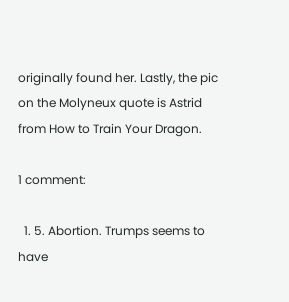originally found her. Lastly, the pic on the Molyneux quote is Astrid from How to Train Your Dragon.

1 comment:

  1. 5. Abortion. Trumps seems to have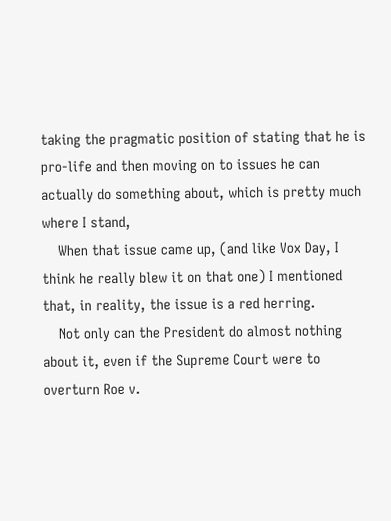taking the pragmatic position of stating that he is pro-life and then moving on to issues he can actually do something about, which is pretty much where I stand,
    When that issue came up, (and like Vox Day, I think he really blew it on that one) I mentioned that, in reality, the issue is a red herring.
    Not only can the President do almost nothing about it, even if the Supreme Court were to overturn Roe v.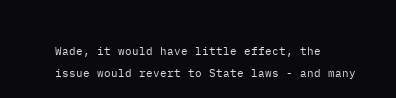Wade, it would have little effect, the issue would revert to State laws - and many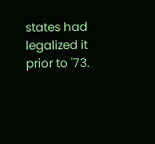states had legalized it prior to '73.